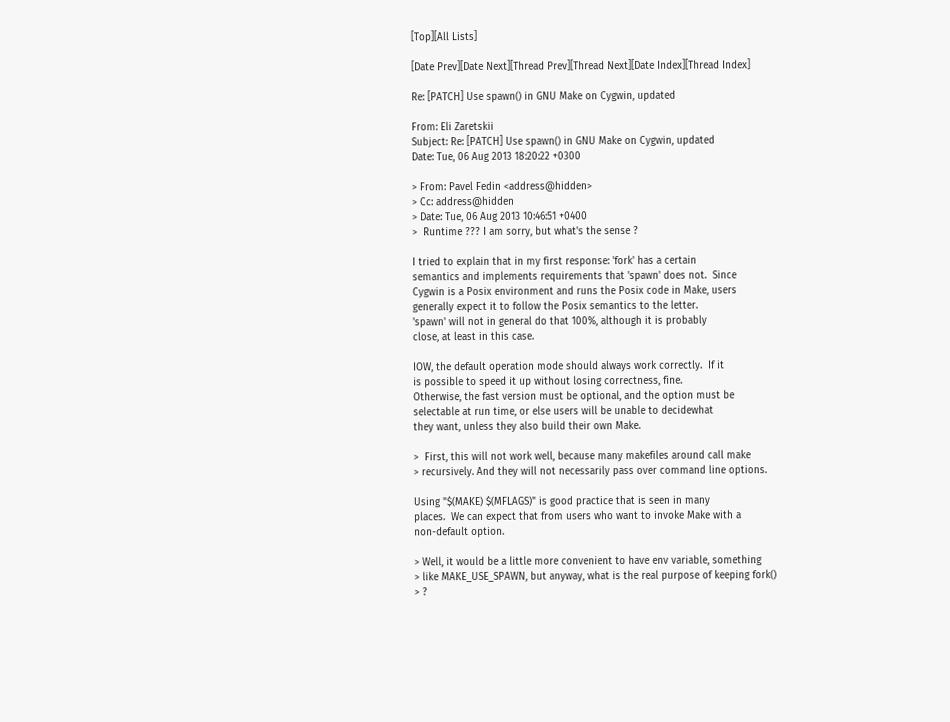[Top][All Lists]

[Date Prev][Date Next][Thread Prev][Thread Next][Date Index][Thread Index]

Re: [PATCH] Use spawn() in GNU Make on Cygwin, updated

From: Eli Zaretskii
Subject: Re: [PATCH] Use spawn() in GNU Make on Cygwin, updated
Date: Tue, 06 Aug 2013 18:20:22 +0300

> From: Pavel Fedin <address@hidden>
> Cc: address@hidden
> Date: Tue, 06 Aug 2013 10:46:51 +0400
>  Runtime ??? I am sorry, but what's the sense ?

I tried to explain that in my first response: 'fork' has a certain
semantics and implements requirements that 'spawn' does not.  Since
Cygwin is a Posix environment and runs the Posix code in Make, users
generally expect it to follow the Posix semantics to the letter.
'spawn' will not in general do that 100%, although it is probably
close, at least in this case.

IOW, the default operation mode should always work correctly.  If it
is possible to speed it up without losing correctness, fine.
Otherwise, the fast version must be optional, and the option must be
selectable at run time, or else users will be unable to decidewhat
they want, unless they also build their own Make.

>  First, this will not work well, because many makefiles around call make
> recursively. And they will not necessarily pass over command line options.

Using "$(MAKE) $(MFLAGS)" is good practice that is seen in many
places.  We can expect that from users who want to invoke Make with a
non-default option.

> Well, it would be a little more convenient to have env variable, something
> like MAKE_USE_SPAWN, but anyway, what is the real purpose of keeping fork()
> ?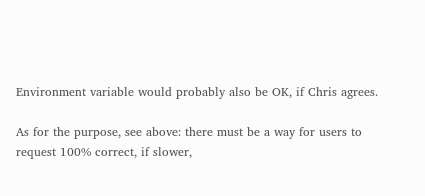Environment variable would probably also be OK, if Chris agrees.

As for the purpose, see above: there must be a way for users to
request 100% correct, if slower,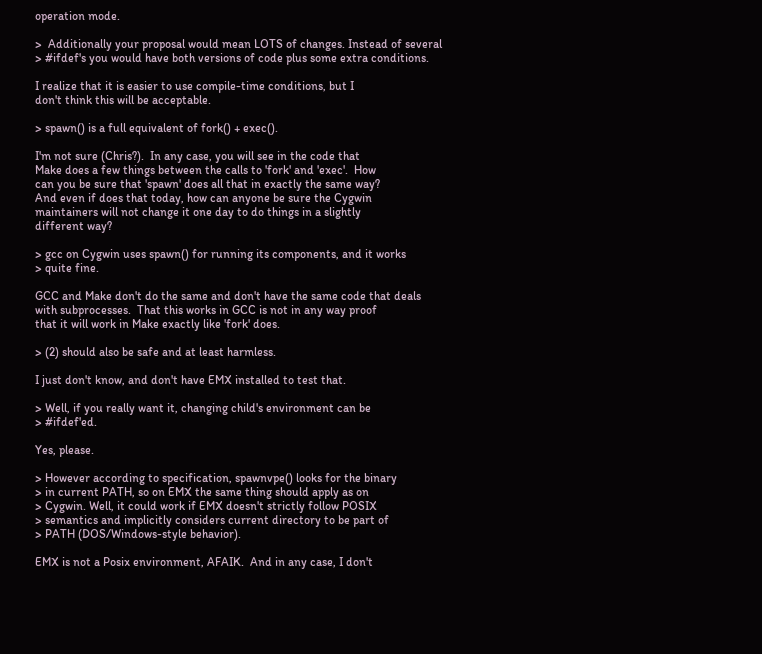operation mode.

>  Additionally your proposal would mean LOTS of changes. Instead of several
> #ifdef's you would have both versions of code plus some extra conditions.

I realize that it is easier to use compile-time conditions, but I
don't think this will be acceptable.

> spawn() is a full equivalent of fork() + exec().

I'm not sure (Chris?).  In any case, you will see in the code that
Make does a few things between the calls to 'fork' and 'exec'.  How
can you be sure that 'spawn' does all that in exactly the same way?
And even if does that today, how can anyone be sure the Cygwin
maintainers will not change it one day to do things in a slightly
different way?

> gcc on Cygwin uses spawn() for running its components, and it works
> quite fine.

GCC and Make don't do the same and don't have the same code that deals
with subprocesses.  That this works in GCC is not in any way proof
that it will work in Make exactly like 'fork' does.

> (2) should also be safe and at least harmless.

I just don't know, and don't have EMX installed to test that.

> Well, if you really want it, changing child's environment can be
> #ifdef'ed.

Yes, please.

> However according to specification, spawnvpe() looks for the binary
> in current PATH, so on EMX the same thing should apply as on
> Cygwin. Well, it could work if EMX doesn't strictly follow POSIX
> semantics and implicitly considers current directory to be part of
> PATH (DOS/Windows-style behavior).

EMX is not a Posix environment, AFAIK.  And in any case, I don't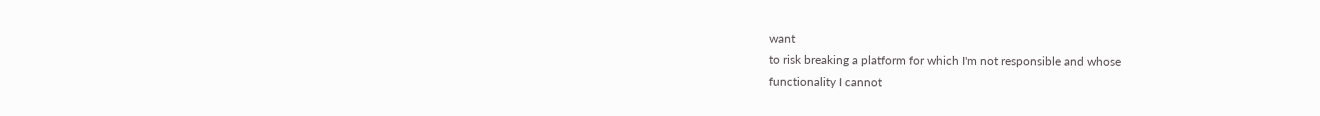want
to risk breaking a platform for which I'm not responsible and whose
functionality I cannot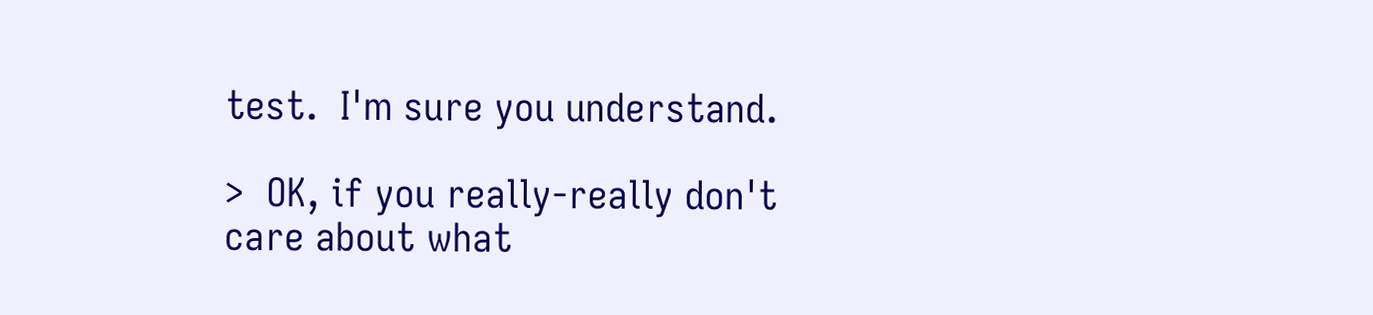test.  I'm sure you understand.

>  OK, if you really-really don't care about what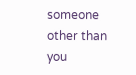someone other than you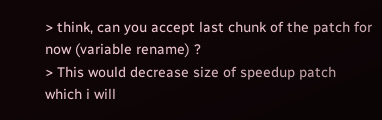> think, can you accept last chunk of the patch for now (variable rename) ?
> This would decrease size of speedup patch which i will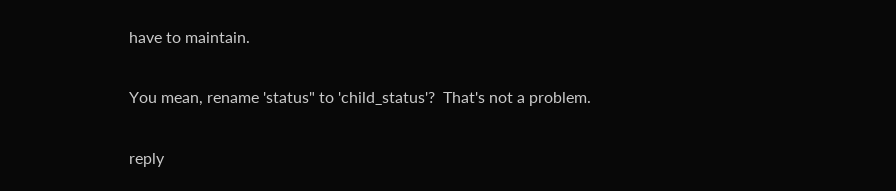have to maintain.

You mean, rename 'status" to 'child_status'?  That's not a problem.

reply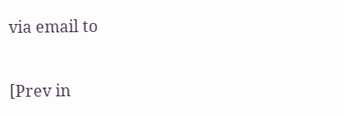via email to

[Prev in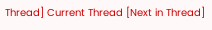Thread] Current Thread [Next in Thread]